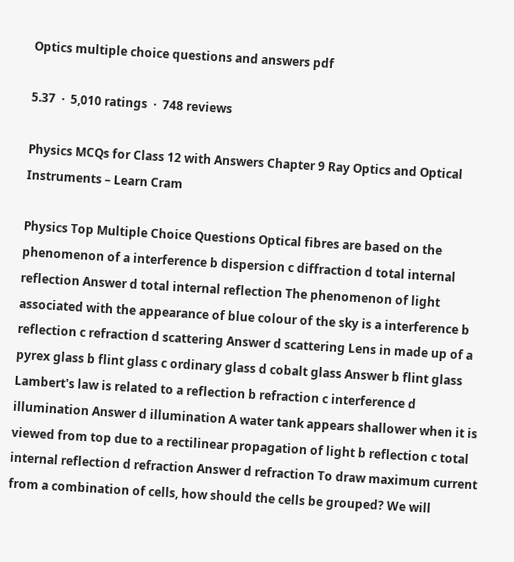Optics multiple choice questions and answers pdf

5.37  ·  5,010 ratings  ·  748 reviews

Physics MCQs for Class 12 with Answers Chapter 9 Ray Optics and Optical Instruments – Learn Cram

Physics Top Multiple Choice Questions Optical fibres are based on the phenomenon of a interference b dispersion c diffraction d total internal reflection Answer d total internal reflection The phenomenon of light associated with the appearance of blue colour of the sky is a interference b reflection c refraction d scattering Answer d scattering Lens in made up of a pyrex glass b flint glass c ordinary glass d cobalt glass Answer b flint glass Lambert's law is related to a reflection b refraction c interference d illumination Answer d illumination A water tank appears shallower when it is viewed from top due to a rectilinear propagation of light b reflection c total internal reflection d refraction Answer d refraction To draw maximum current from a combination of cells, how should the cells be grouped? We will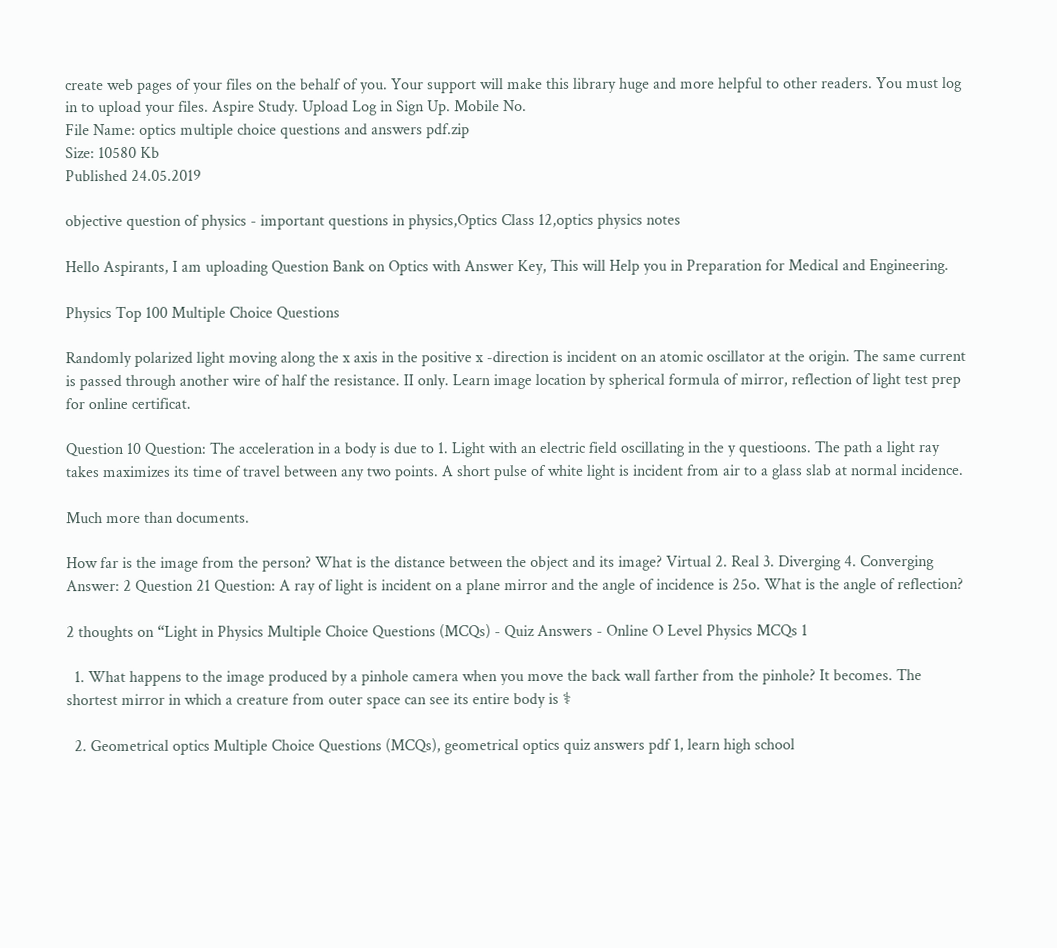create web pages of your files on the behalf of you. Your support will make this library huge and more helpful to other readers. You must log in to upload your files. Aspire Study. Upload Log in Sign Up. Mobile No.
File Name: optics multiple choice questions and answers pdf.zip
Size: 10580 Kb
Published 24.05.2019

objective question of physics - important questions in physics,Optics Class 12,optics physics notes

Hello Aspirants, I am uploading Question Bank on Optics with Answer Key, This will Help you in Preparation for Medical and Engineering.

Physics Top 100 Multiple Choice Questions

Randomly polarized light moving along the x axis in the positive x -direction is incident on an atomic oscillator at the origin. The same current is passed through another wire of half the resistance. II only. Learn image location by spherical formula of mirror, reflection of light test prep for online certificat.

Question 10 Question: The acceleration in a body is due to 1. Light with an electric field oscillating in the y questioons. The path a light ray takes maximizes its time of travel between any two points. A short pulse of white light is incident from air to a glass slab at normal incidence.

Much more than documents.

How far is the image from the person? What is the distance between the object and its image? Virtual 2. Real 3. Diverging 4. Converging Answer: 2 Question 21 Question: A ray of light is incident on a plane mirror and the angle of incidence is 25o. What is the angle of reflection?

2 thoughts on “Light in Physics Multiple Choice Questions (MCQs) - Quiz Answers - Online O Level Physics MCQs 1

  1. What happens to the image produced by a pinhole camera when you move the back wall farther from the pinhole? It becomes. The shortest mirror in which a creature from outer space can see its entire body is ⚕

  2. Geometrical optics Multiple Choice Questions (MCQs), geometrical optics quiz answers pdf 1, learn high school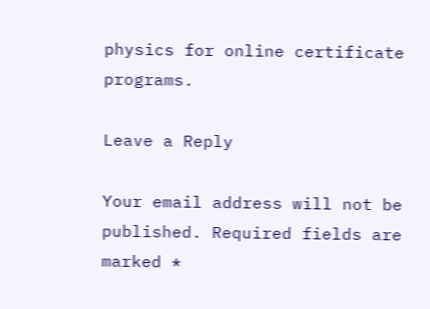physics for online certificate programs.

Leave a Reply

Your email address will not be published. Required fields are marked *